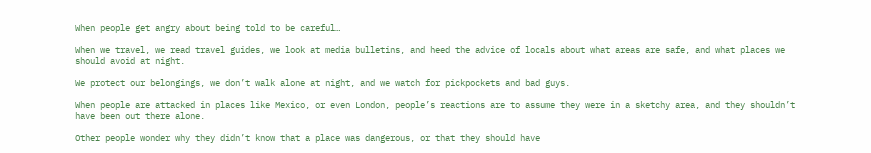When people get angry about being told to be careful…

When we travel, we read travel guides, we look at media bulletins, and heed the advice of locals about what areas are safe, and what places we should avoid at night.

We protect our belongings, we don’t walk alone at night, and we watch for pickpockets and bad guys.

When people are attacked in places like Mexico, or even London, people’s reactions are to assume they were in a sketchy area, and they shouldn’t have been out there alone.

Other people wonder why they didn’t know that a place was dangerous, or that they should have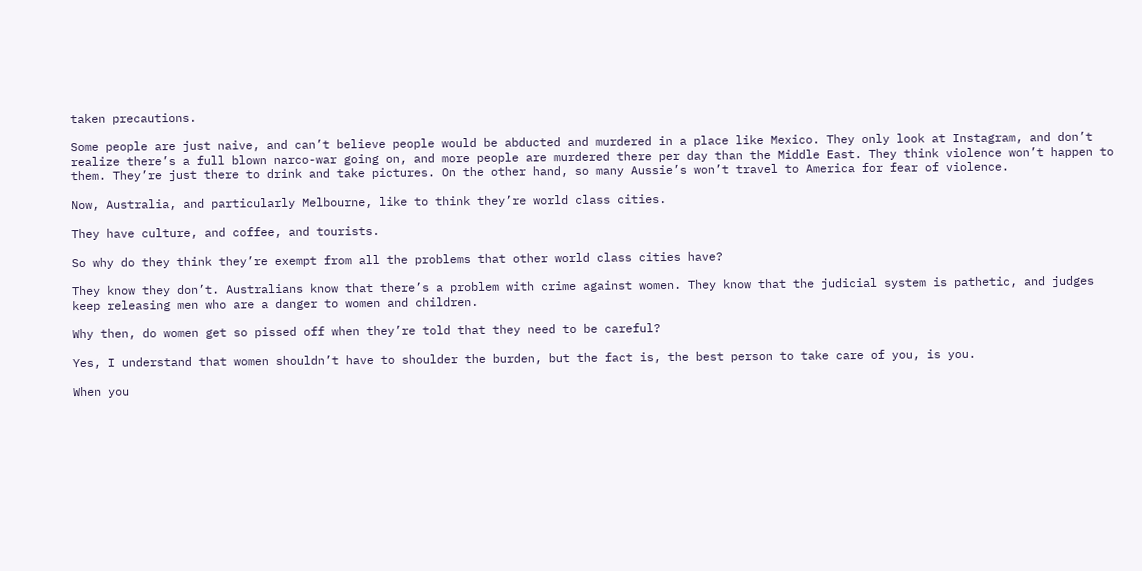taken precautions.

Some people are just naive, and can’t believe people would be abducted and murdered in a place like Mexico. They only look at Instagram, and don’t realize there’s a full blown narco-war going on, and more people are murdered there per day than the Middle East. They think violence won’t happen to them. They’re just there to drink and take pictures. On the other hand, so many Aussie’s won’t travel to America for fear of violence.

Now, Australia, and particularly Melbourne, like to think they’re world class cities.

They have culture, and coffee, and tourists.

So why do they think they’re exempt from all the problems that other world class cities have?

They know they don’t. Australians know that there’s a problem with crime against women. They know that the judicial system is pathetic, and judges keep releasing men who are a danger to women and children.

Why then, do women get so pissed off when they’re told that they need to be careful?

Yes, I understand that women shouldn’t have to shoulder the burden, but the fact is, the best person to take care of you, is you.

When you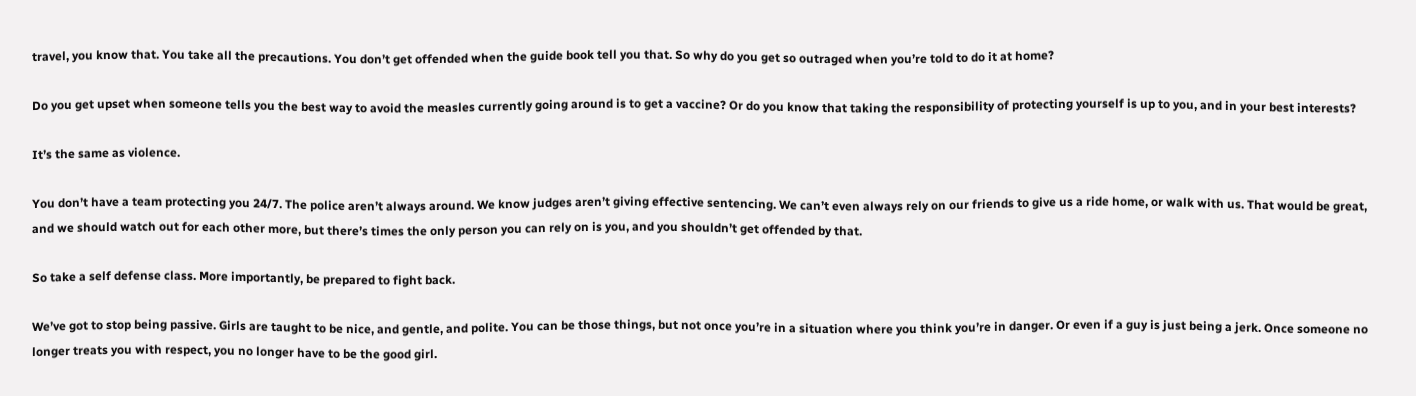travel, you know that. You take all the precautions. You don’t get offended when the guide book tell you that. So why do you get so outraged when you’re told to do it at home?

Do you get upset when someone tells you the best way to avoid the measles currently going around is to get a vaccine? Or do you know that taking the responsibility of protecting yourself is up to you, and in your best interests?

It’s the same as violence.

You don’t have a team protecting you 24/7. The police aren’t always around. We know judges aren’t giving effective sentencing. We can’t even always rely on our friends to give us a ride home, or walk with us. That would be great, and we should watch out for each other more, but there’s times the only person you can rely on is you, and you shouldn’t get offended by that.

So take a self defense class. More importantly, be prepared to fight back.

We’ve got to stop being passive. Girls are taught to be nice, and gentle, and polite. You can be those things, but not once you’re in a situation where you think you’re in danger. Or even if a guy is just being a jerk. Once someone no longer treats you with respect, you no longer have to be the good girl.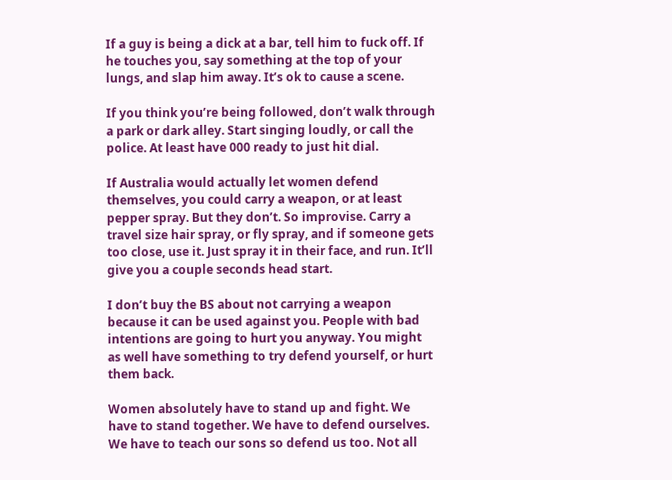If a guy is being a dick at a bar, tell him to fuck off. If he touches you, say something at the top of your lungs, and slap him away. It’s ok to cause a scene.

If you think you’re being followed, don’t walk through a park or dark alley. Start singing loudly, or call the police. At least have 000 ready to just hit dial.

If Australia would actually let women defend themselves, you could carry a weapon, or at least pepper spray. But they don’t. So improvise. Carry a travel size hair spray, or fly spray, and if someone gets too close, use it. Just spray it in their face, and run. It’ll give you a couple seconds head start.

I don’t buy the BS about not carrying a weapon because it can be used against you. People with bad intentions are going to hurt you anyway. You might as well have something to try defend yourself, or hurt them back.

Women absolutely have to stand up and fight. We have to stand together. We have to defend ourselves. We have to teach our sons so defend us too. Not all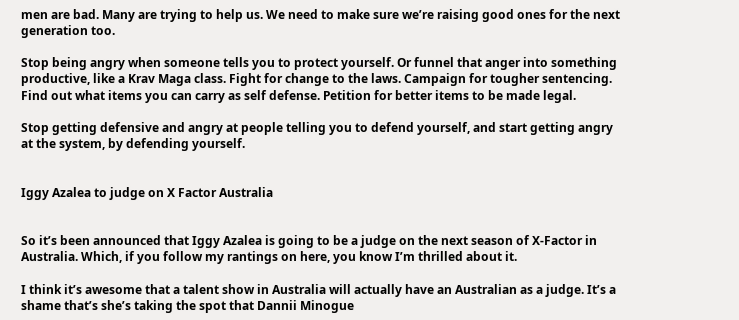men are bad. Many are trying to help us. We need to make sure we’re raising good ones for the next generation too.

Stop being angry when someone tells you to protect yourself. Or funnel that anger into something productive, like a Krav Maga class. Fight for change to the laws. Campaign for tougher sentencing. Find out what items you can carry as self defense. Petition for better items to be made legal.

Stop getting defensive and angry at people telling you to defend yourself, and start getting angry at the system, by defending yourself.


Iggy Azalea to judge on X Factor Australia


So it’s been announced that Iggy Azalea is going to be a judge on the next season of X-Factor in Australia. Which, if you follow my rantings on here, you know I’m thrilled about it.

I think it’s awesome that a talent show in Australia will actually have an Australian as a judge. It’s a shame that’s she’s taking the spot that Dannii Minogue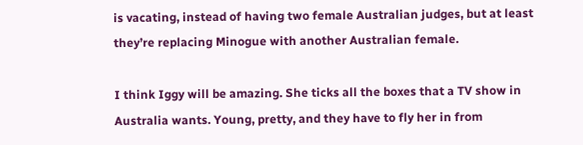is vacating, instead of having two female Australian judges, but at least they’re replacing Minogue with another Australian female.

I think Iggy will be amazing. She ticks all the boxes that a TV show in Australia wants. Young, pretty, and they have to fly her in from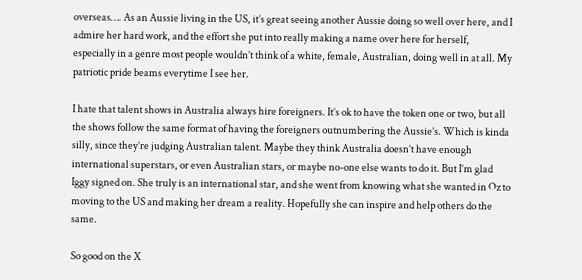overseas…. As an Aussie living in the US, it’s great seeing another Aussie doing so well over here, and I admire her hard work, and the effort she put into really making a name over here for herself, especially in a genre most people wouldn’t think of a white, female, Australian, doing well in at all. My patriotic pride beams everytime I see her.

I hate that talent shows in Australia always hire foreigners. It’s ok to have the token one or two, but all the shows follow the same format of having the foreigners outnumbering the Aussie’s. Which is kinda silly, since they’re judging Australian talent. Maybe they think Australia doesn’t have enough international superstars, or even Australian stars, or maybe no-one else wants to do it. But I’m glad Iggy signed on. She truly is an international star, and she went from knowing what she wanted in Oz to moving to the US and making her dream a reality. Hopefully she can inspire and help others do the same.

So good on the X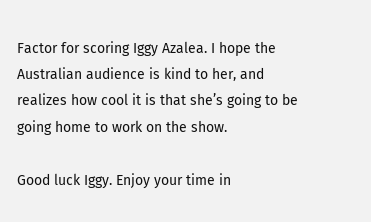Factor for scoring Iggy Azalea. I hope the Australian audience is kind to her, and realizes how cool it is that she’s going to be going home to work on the show.

Good luck Iggy. Enjoy your time in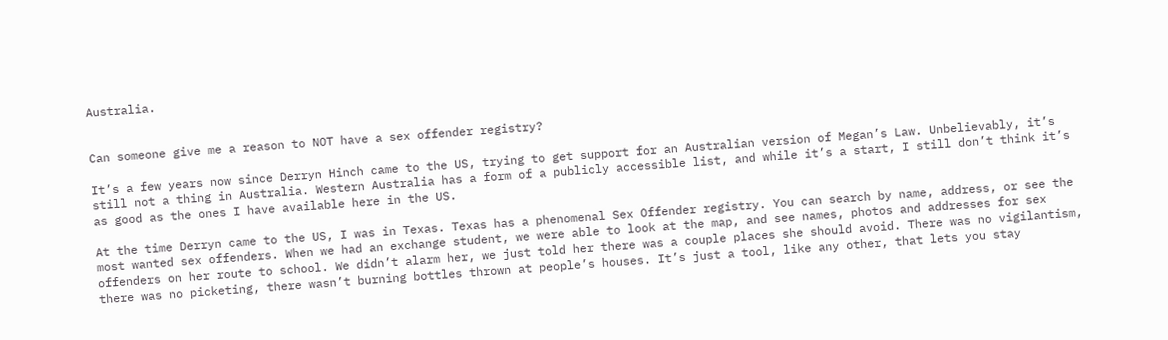Australia.


Can someone give me a reason to NOT have a sex offender registry?

It’s a few years now since Derryn Hinch came to the US, trying to get support for an Australian version of Megan’s Law. Unbelievably, it’s still not a thing in Australia. Western Australia has a form of a publicly accessible list, and while it’s a start, I still don’t think it’s as good as the ones I have available here in the US.

At the time Derryn came to the US, I was in Texas. Texas has a phenomenal Sex Offender registry. You can search by name, address, or see the most wanted sex offenders. When we had an exchange student, we were able to look at the map, and see names, photos and addresses for sex offenders on her route to school. We didn’t alarm her, we just told her there was a couple places she should avoid. There was no vigilantism, there was no picketing, there wasn’t burning bottles thrown at people’s houses. It’s just a tool, like any other, that lets you stay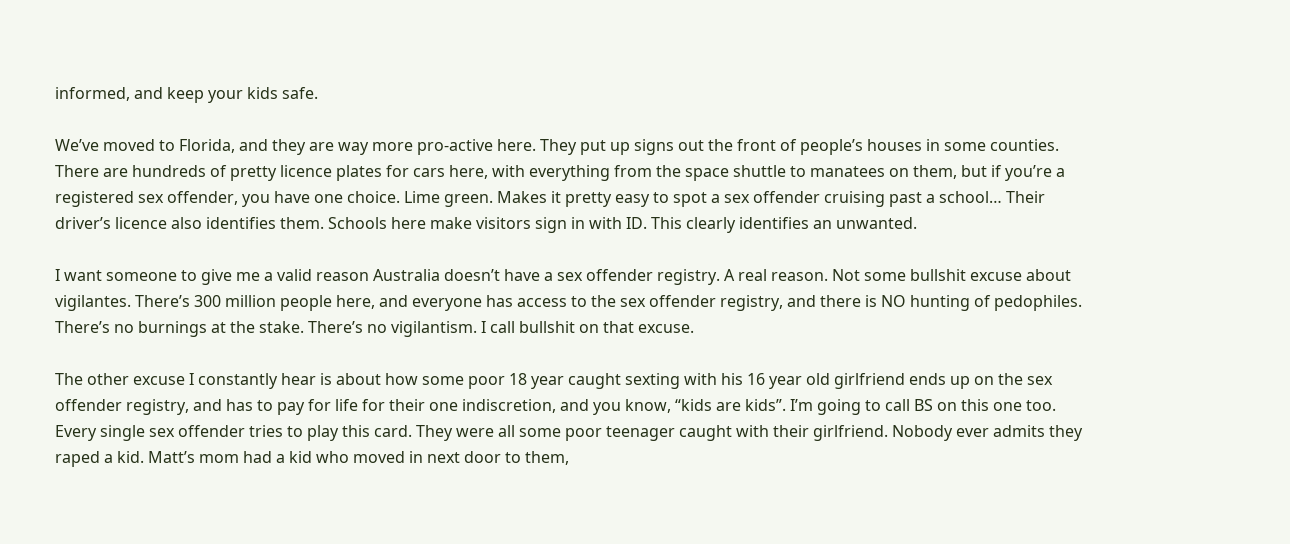informed, and keep your kids safe.

We’ve moved to Florida, and they are way more pro-active here. They put up signs out the front of people’s houses in some counties. There are hundreds of pretty licence plates for cars here, with everything from the space shuttle to manatees on them, but if you’re a registered sex offender, you have one choice. Lime green. Makes it pretty easy to spot a sex offender cruising past a school… Their driver’s licence also identifies them. Schools here make visitors sign in with ID. This clearly identifies an unwanted.

I want someone to give me a valid reason Australia doesn’t have a sex offender registry. A real reason. Not some bullshit excuse about vigilantes. There’s 300 million people here, and everyone has access to the sex offender registry, and there is NO hunting of pedophiles. There’s no burnings at the stake. There’s no vigilantism. I call bullshit on that excuse.

The other excuse I constantly hear is about how some poor 18 year caught sexting with his 16 year old girlfriend ends up on the sex offender registry, and has to pay for life for their one indiscretion, and you know, “kids are kids”. I’m going to call BS on this one too. Every single sex offender tries to play this card. They were all some poor teenager caught with their girlfriend. Nobody ever admits they raped a kid. Matt’s mom had a kid who moved in next door to them,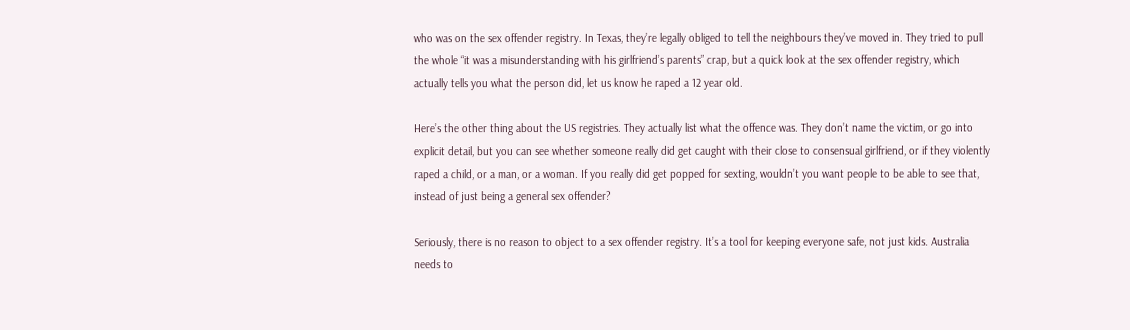who was on the sex offender registry. In Texas, they’re legally obliged to tell the neighbours they’ve moved in. They tried to pull the whole “it was a misunderstanding with his girlfriend’s parents” crap, but a quick look at the sex offender registry, which actually tells you what the person did, let us know he raped a 12 year old.

Here’s the other thing about the US registries. They actually list what the offence was. They don’t name the victim, or go into explicit detail, but you can see whether someone really did get caught with their close to consensual girlfriend, or if they violently raped a child, or a man, or a woman. If you really did get popped for sexting, wouldn’t you want people to be able to see that, instead of just being a general sex offender?

Seriously, there is no reason to object to a sex offender registry. It’s a tool for keeping everyone safe, not just kids. Australia needs to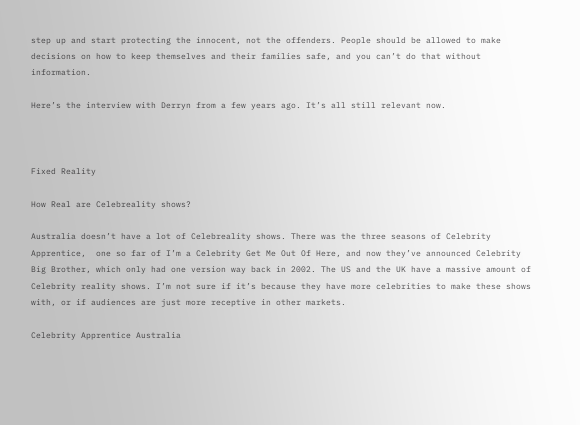step up and start protecting the innocent, not the offenders. People should be allowed to make decisions on how to keep themselves and their families safe, and you can’t do that without information.

Here’s the interview with Derryn from a few years ago. It’s all still relevant now.



Fixed Reality

How Real are Celebreality shows?

Australia doesn’t have a lot of Celebreality shows. There was the three seasons of Celebrity Apprentice,  one so far of I’m a Celebrity Get Me Out Of Here, and now they’ve announced Celebrity Big Brother, which only had one version way back in 2002. The US and the UK have a massive amount of Celebrity reality shows. I’m not sure if it’s because they have more celebrities to make these shows with, or if audiences are just more receptive in other markets.

Celebrity Apprentice Australia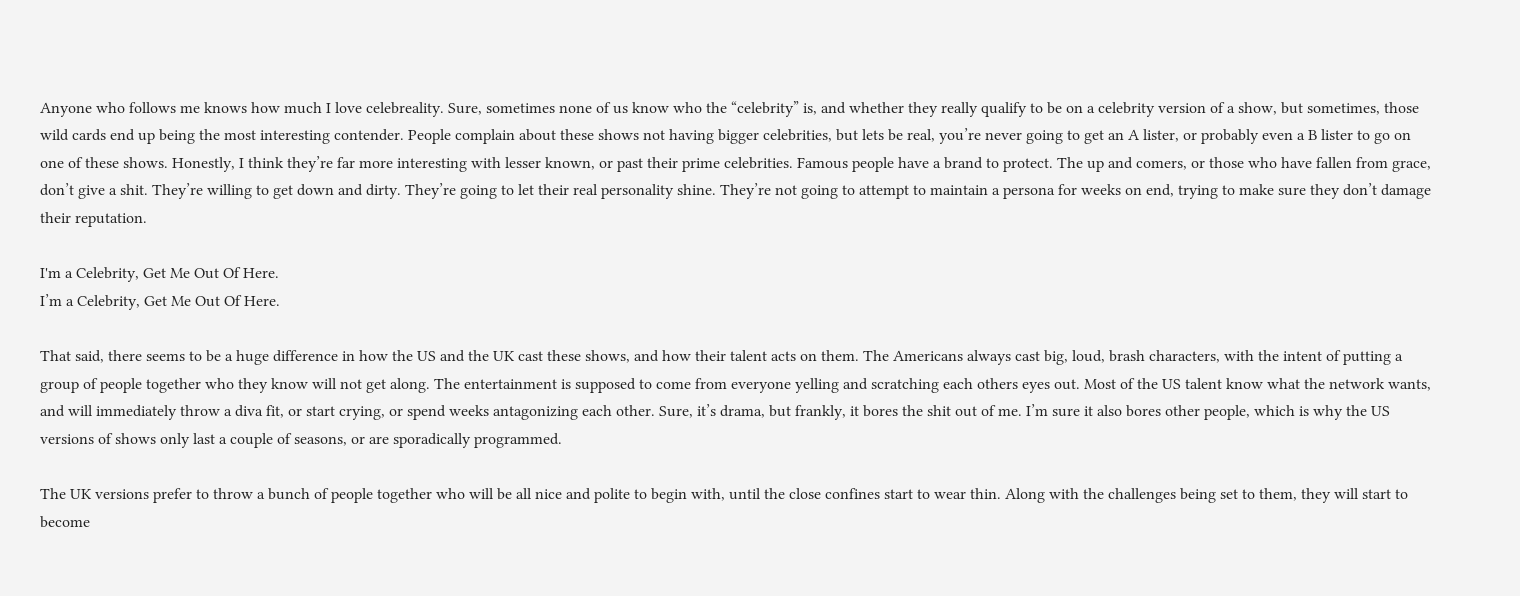Anyone who follows me knows how much I love celebreality. Sure, sometimes none of us know who the “celebrity” is, and whether they really qualify to be on a celebrity version of a show, but sometimes, those wild cards end up being the most interesting contender. People complain about these shows not having bigger celebrities, but lets be real, you’re never going to get an A lister, or probably even a B lister to go on one of these shows. Honestly, I think they’re far more interesting with lesser known, or past their prime celebrities. Famous people have a brand to protect. The up and comers, or those who have fallen from grace, don’t give a shit. They’re willing to get down and dirty. They’re going to let their real personality shine. They’re not going to attempt to maintain a persona for weeks on end, trying to make sure they don’t damage their reputation.

I'm a Celebrity, Get Me Out Of Here.
I’m a Celebrity, Get Me Out Of Here.

That said, there seems to be a huge difference in how the US and the UK cast these shows, and how their talent acts on them. The Americans always cast big, loud, brash characters, with the intent of putting a group of people together who they know will not get along. The entertainment is supposed to come from everyone yelling and scratching each others eyes out. Most of the US talent know what the network wants, and will immediately throw a diva fit, or start crying, or spend weeks antagonizing each other. Sure, it’s drama, but frankly, it bores the shit out of me. I’m sure it also bores other people, which is why the US versions of shows only last a couple of seasons, or are sporadically programmed.

The UK versions prefer to throw a bunch of people together who will be all nice and polite to begin with, until the close confines start to wear thin. Along with the challenges being set to them, they will start to become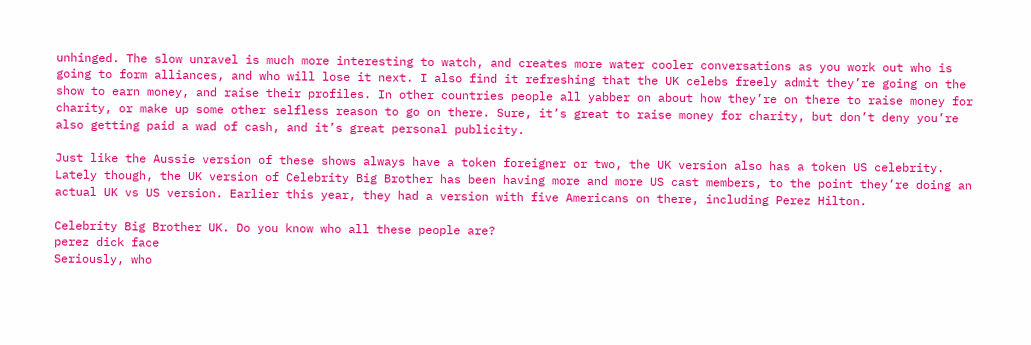unhinged. The slow unravel is much more interesting to watch, and creates more water cooler conversations as you work out who is going to form alliances, and who will lose it next. I also find it refreshing that the UK celebs freely admit they’re going on the show to earn money, and raise their profiles. In other countries people all yabber on about how they’re on there to raise money for charity, or make up some other selfless reason to go on there. Sure, it’s great to raise money for charity, but don’t deny you’re also getting paid a wad of cash, and it’s great personal publicity.

Just like the Aussie version of these shows always have a token foreigner or two, the UK version also has a token US celebrity. Lately though, the UK version of Celebrity Big Brother has been having more and more US cast members, to the point they’re doing an actual UK vs US version. Earlier this year, they had a version with five Americans on there, including Perez Hilton.

Celebrity Big Brother UK. Do you know who all these people are?
perez dick face
Seriously, who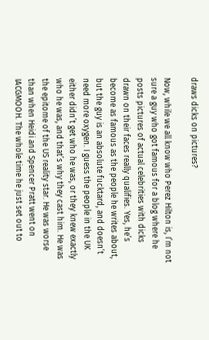draws dicks on pictures?

Now, while we all know who Perez Hilton is, I’m not sure a guy who got famous for a blog where he posts pictures of actual celebrities with dicks drawn on their faces really qualifies. Yes, he’s become as famous as the people he writes about, but the guy is an absolute fucktard, and doesn’t need more oxygen. I guess the people in the UK either didn’t get who he was, or they knew exactly who he was, and that’s why they cast him. He was the epitome of the US reality star. He was worse than when Heidi and Spencer Pratt went on IACGMOOH. The whole time he just set out to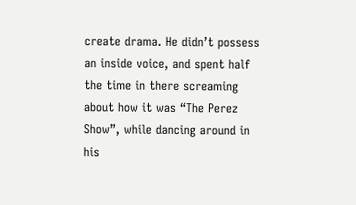create drama. He didn’t possess an inside voice, and spent half the time in there screaming about how it was “The Perez Show”, while dancing around in his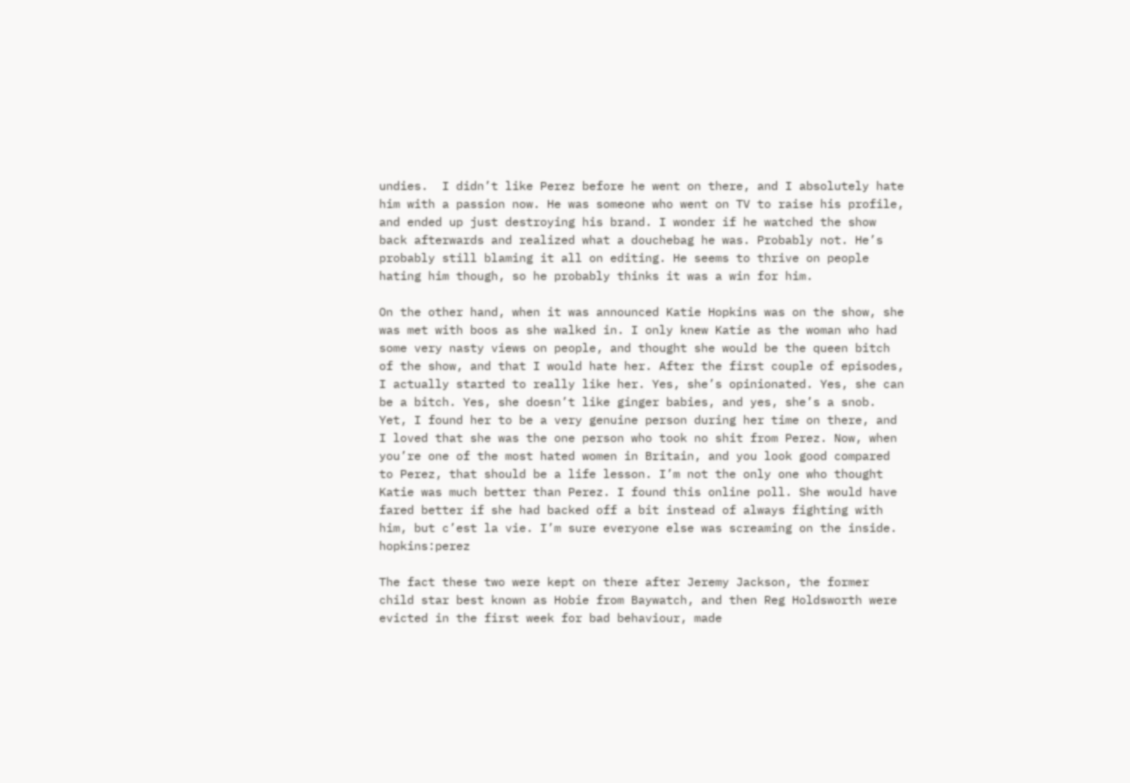undies.  I didn’t like Perez before he went on there, and I absolutely hate him with a passion now. He was someone who went on TV to raise his profile, and ended up just destroying his brand. I wonder if he watched the show back afterwards and realized what a douchebag he was. Probably not. He’s probably still blaming it all on editing. He seems to thrive on people hating him though, so he probably thinks it was a win for him.

On the other hand, when it was announced Katie Hopkins was on the show, she was met with boos as she walked in. I only knew Katie as the woman who had some very nasty views on people, and thought she would be the queen bitch of the show, and that I would hate her. After the first couple of episodes, I actually started to really like her. Yes, she’s opinionated. Yes, she can be a bitch. Yes, she doesn’t like ginger babies, and yes, she’s a snob. Yet, I found her to be a very genuine person during her time on there, and I loved that she was the one person who took no shit from Perez. Now, when you’re one of the most hated women in Britain, and you look good compared to Perez, that should be a life lesson. I’m not the only one who thought Katie was much better than Perez. I found this online poll. She would have fared better if she had backed off a bit instead of always fighting with him, but c’est la vie. I’m sure everyone else was screaming on the inside. hopkins:perez

The fact these two were kept on there after Jeremy Jackson, the former child star best known as Hobie from Baywatch, and then Reg Holdsworth were evicted in the first week for bad behaviour, made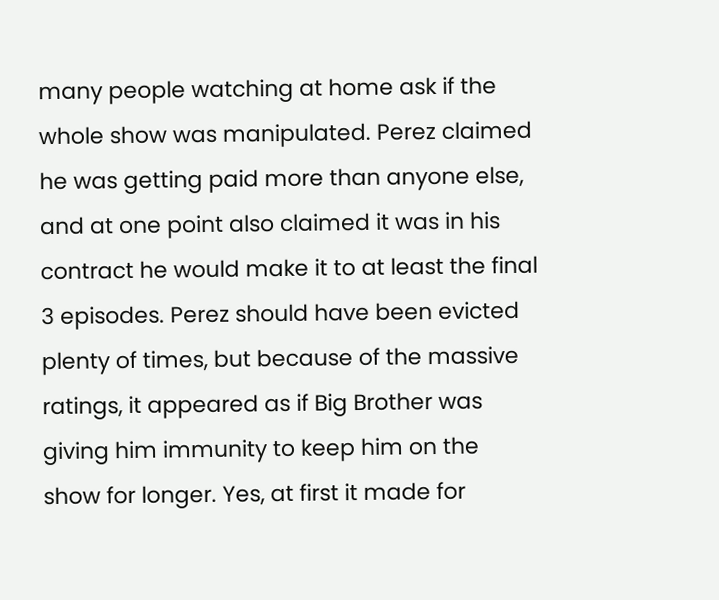many people watching at home ask if the whole show was manipulated. Perez claimed he was getting paid more than anyone else, and at one point also claimed it was in his contract he would make it to at least the final 3 episodes. Perez should have been evicted plenty of times, but because of the massive ratings, it appeared as if Big Brother was giving him immunity to keep him on the show for longer. Yes, at first it made for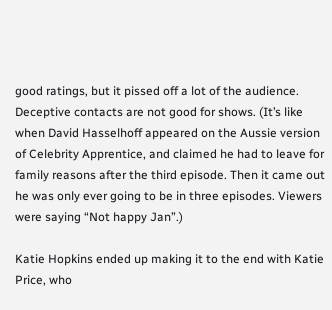good ratings, but it pissed off a lot of the audience. Deceptive contacts are not good for shows. (It’s like when David Hasselhoff appeared on the Aussie version of Celebrity Apprentice, and claimed he had to leave for family reasons after the third episode. Then it came out he was only ever going to be in three episodes. Viewers were saying “Not happy Jan”.)

Katie Hopkins ended up making it to the end with Katie Price, who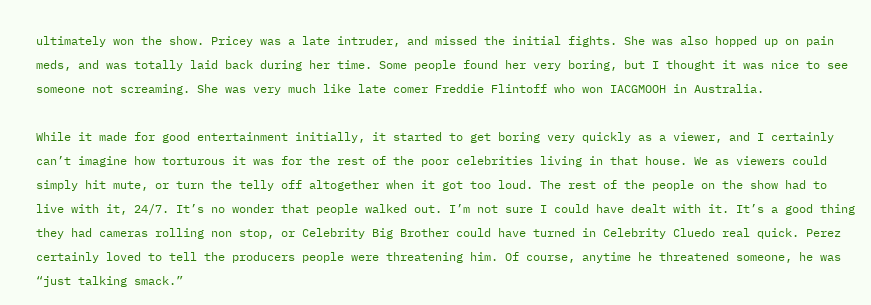ultimately won the show. Pricey was a late intruder, and missed the initial fights. She was also hopped up on pain meds, and was totally laid back during her time. Some people found her very boring, but I thought it was nice to see someone not screaming. She was very much like late comer Freddie Flintoff who won IACGMOOH in Australia.

While it made for good entertainment initially, it started to get boring very quickly as a viewer, and I certainly can’t imagine how torturous it was for the rest of the poor celebrities living in that house. We as viewers could simply hit mute, or turn the telly off altogether when it got too loud. The rest of the people on the show had to live with it, 24/7. It’s no wonder that people walked out. I’m not sure I could have dealt with it. It’s a good thing they had cameras rolling non stop, or Celebrity Big Brother could have turned in Celebrity Cluedo real quick. Perez certainly loved to tell the producers people were threatening him. Of course, anytime he threatened someone, he was “just talking smack.”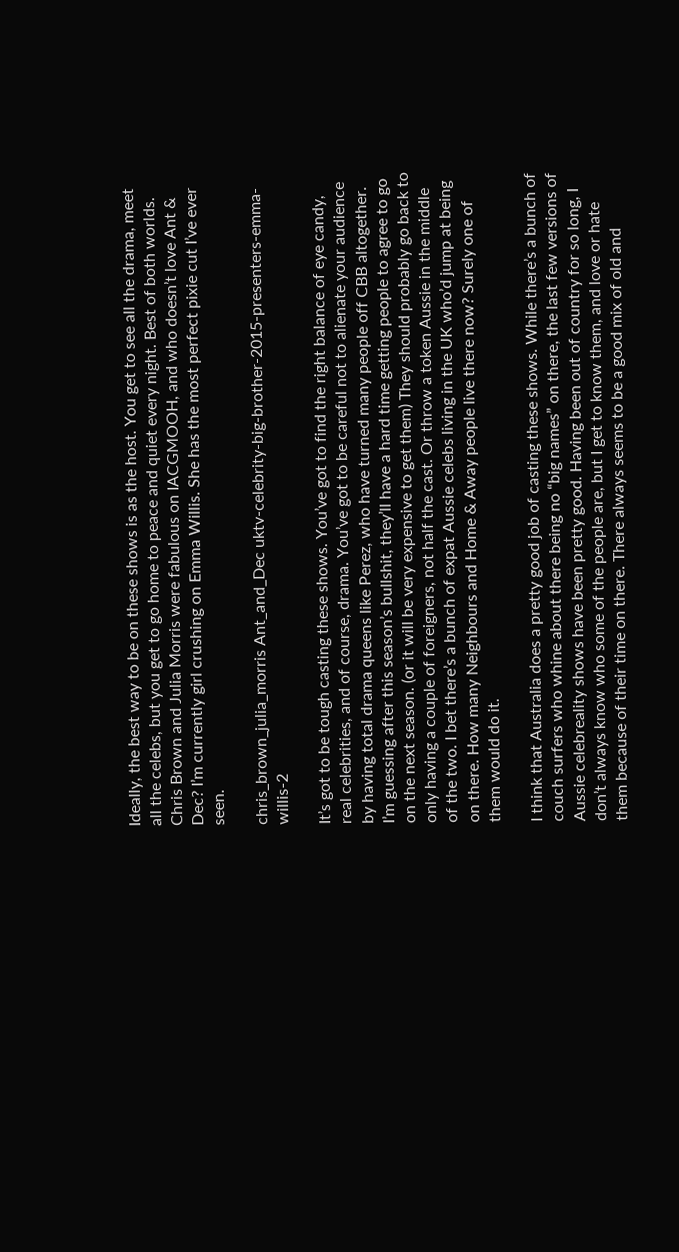Ideally, the best way to be on these shows is as the host. You get to see all the drama, meet all the celebs, but you get to go home to peace and quiet every night. Best of both worlds. Chris Brown and Julia Morris were fabulous on IACGMOOH, and who doesn’t love Ant & Dec? I’m currently girl crushing on Emma Willis. She has the most perfect pixie cut I’ve ever seen.

chris_brown_julia_morris Ant_and_Dec uktv-celebrity-big-brother-2015-presenters-emma-willis-2

It’s got to be tough casting these shows. You’ve got to find the right balance of eye candy, real celebrities, and of course, drama. You’ve got to be careful not to alienate your audience by having total drama queens like Perez, who have turned many people off CBB altogether. I’m guessing after this season’s bullshit, they’ll have a hard time getting people to agree to go on the next season. (or it will be very expensive to get them) They should probably go back to only having a couple of foreigners, not half the cast. Or throw a token Aussie in the middle of the two. I bet there’s a bunch of expat Aussie celebs living in the UK who’d jump at being on there. How many Neighbours and Home & Away people live there now? Surely one of them would do it.

I think that Australia does a pretty good job of casting these shows. While there’s a bunch of couch surfers who whine about there being no “big names” on there, the last few versions of Aussie celebreality shows have been pretty good. Having been out of country for so long, I don’t always know who some of the people are, but I get to know them, and love or hate them because of their time on there. There always seems to be a good mix of old and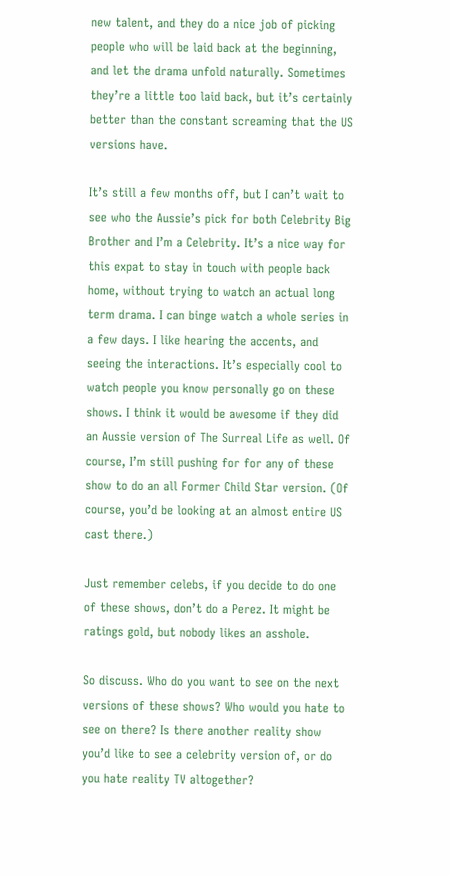new talent, and they do a nice job of picking people who will be laid back at the beginning, and let the drama unfold naturally. Sometimes they’re a little too laid back, but it’s certainly better than the constant screaming that the US versions have.

It’s still a few months off, but I can’t wait to see who the Aussie’s pick for both Celebrity Big Brother and I’m a Celebrity. It’s a nice way for this expat to stay in touch with people back home, without trying to watch an actual long term drama. I can binge watch a whole series in a few days. I like hearing the accents, and seeing the interactions. It’s especially cool to watch people you know personally go on these shows. I think it would be awesome if they did an Aussie version of The Surreal Life as well. Of course, I’m still pushing for for any of these show to do an all Former Child Star version. (Of course, you’d be looking at an almost entire US cast there.)

Just remember celebs, if you decide to do one of these shows, don’t do a Perez. It might be ratings gold, but nobody likes an asshole.

So discuss. Who do you want to see on the next versions of these shows? Who would you hate to see on there? Is there another reality show you’d like to see a celebrity version of, or do you hate reality TV altogether?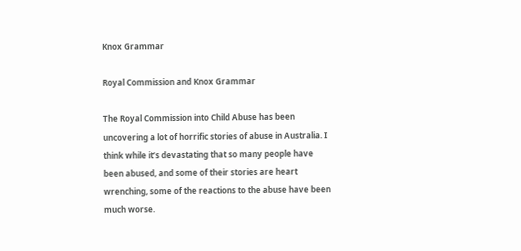Knox Grammar

Royal Commission and Knox Grammar

The Royal Commission into Child Abuse has been uncovering a lot of horrific stories of abuse in Australia. I think while it’s devastating that so many people have been abused, and some of their stories are heart wrenching, some of the reactions to the abuse have been much worse.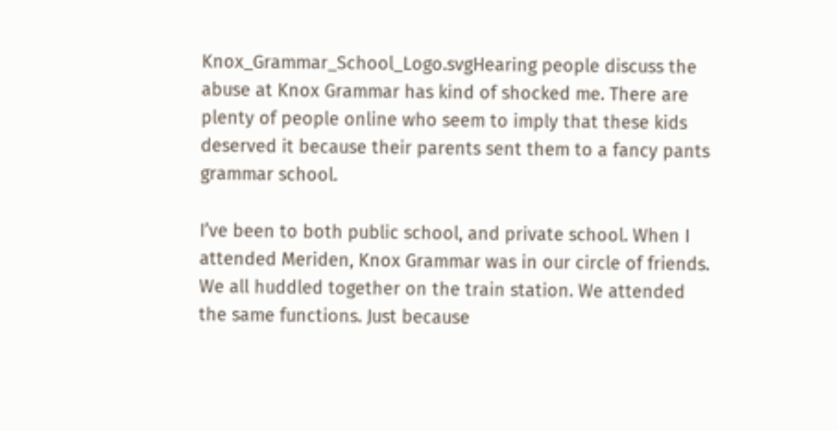Knox_Grammar_School_Logo.svgHearing people discuss the abuse at Knox Grammar has kind of shocked me. There are plenty of people online who seem to imply that these kids deserved it because their parents sent them to a fancy pants grammar school.

I’ve been to both public school, and private school. When I attended Meriden, Knox Grammar was in our circle of friends. We all huddled together on the train station. We attended the same functions. Just because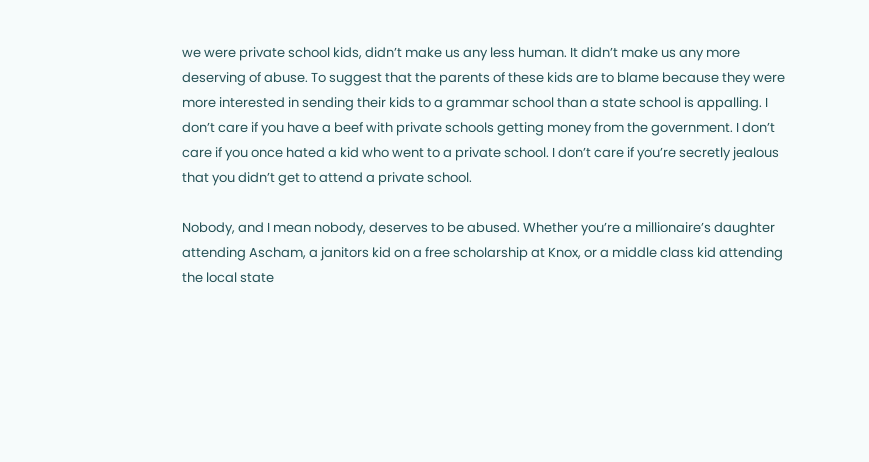we were private school kids, didn’t make us any less human. It didn’t make us any more deserving of abuse. To suggest that the parents of these kids are to blame because they were more interested in sending their kids to a grammar school than a state school is appalling. I don’t care if you have a beef with private schools getting money from the government. I don’t care if you once hated a kid who went to a private school. I don’t care if you’re secretly jealous that you didn’t get to attend a private school.

Nobody, and I mean nobody, deserves to be abused. Whether you’re a millionaire’s daughter attending Ascham, a janitors kid on a free scholarship at Knox, or a middle class kid attending the local state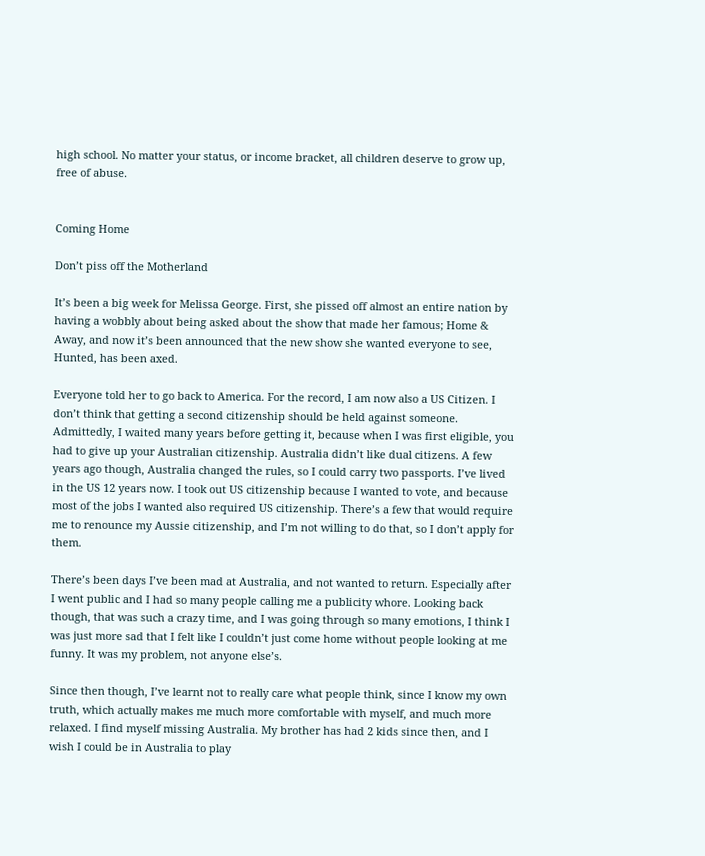high school. No matter your status, or income bracket, all children deserve to grow up, free of abuse.


Coming Home

Don’t piss off the Motherland

It’s been a big week for Melissa George. First, she pissed off almost an entire nation by having a wobbly about being asked about the show that made her famous; Home & Away, and now it’s been announced that the new show she wanted everyone to see, Hunted, has been axed.

Everyone told her to go back to America. For the record, I am now also a US Citizen. I don’t think that getting a second citizenship should be held against someone. Admittedly, I waited many years before getting it, because when I was first eligible, you had to give up your Australian citizenship. Australia didn’t like dual citizens. A few years ago though, Australia changed the rules, so I could carry two passports. I’ve lived in the US 12 years now. I took out US citizenship because I wanted to vote, and because most of the jobs I wanted also required US citizenship. There’s a few that would require me to renounce my Aussie citizenship, and I’m not willing to do that, so I don’t apply for them.

There’s been days I’ve been mad at Australia, and not wanted to return. Especially after I went public and I had so many people calling me a publicity whore. Looking back though, that was such a crazy time, and I was going through so many emotions, I think I was just more sad that I felt like I couldn’t just come home without people looking at me funny. It was my problem, not anyone else’s.

Since then though, I’ve learnt not to really care what people think, since I know my own truth, which actually makes me much more comfortable with myself, and much more relaxed. I find myself missing Australia. My brother has had 2 kids since then, and I wish I could be in Australia to play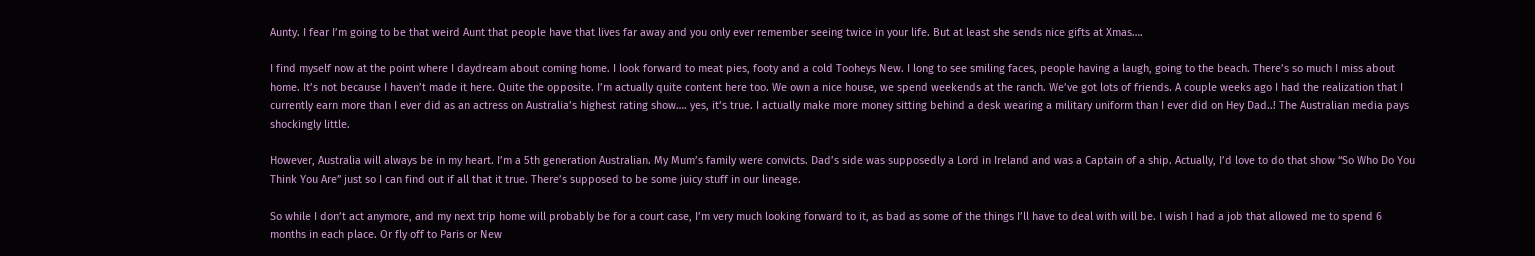Aunty. I fear I’m going to be that weird Aunt that people have that lives far away and you only ever remember seeing twice in your life. But at least she sends nice gifts at Xmas….

I find myself now at the point where I daydream about coming home. I look forward to meat pies, footy and a cold Tooheys New. I long to see smiling faces, people having a laugh, going to the beach. There’s so much I miss about home. It’s not because I haven’t made it here. Quite the opposite. I’m actually quite content here too. We own a nice house, we spend weekends at the ranch. We’ve got lots of friends. A couple weeks ago I had the realization that I currently earn more than I ever did as an actress on Australia’s highest rating show…. yes, it’s true. I actually make more money sitting behind a desk wearing a military uniform than I ever did on Hey Dad..! The Australian media pays shockingly little.

However, Australia will always be in my heart. I’m a 5th generation Australian. My Mum’s family were convicts. Dad’s side was supposedly a Lord in Ireland and was a Captain of a ship. Actually, I’d love to do that show “So Who Do You Think You Are” just so I can find out if all that it true. There’s supposed to be some juicy stuff in our lineage.

So while I don’t act anymore, and my next trip home will probably be for a court case, I’m very much looking forward to it, as bad as some of the things I’ll have to deal with will be. I wish I had a job that allowed me to spend 6 months in each place. Or fly off to Paris or New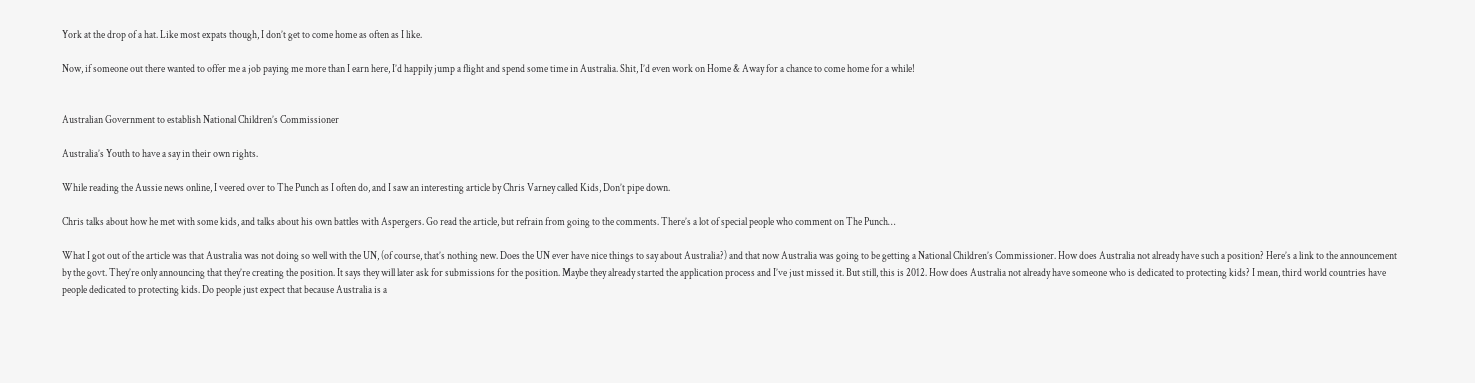York at the drop of a hat. Like most expats though, I don’t get to come home as often as I like.

Now, if someone out there wanted to offer me a job paying me more than I earn here, I’d happily jump a flight and spend some time in Australia. Shit, I’d even work on Home & Away for a chance to come home for a while!


Australian Government to establish National Children’s Commissioner

Australia’s Youth to have a say in their own rights.

While reading the Aussie news online, I veered over to The Punch as I often do, and I saw an interesting article by Chris Varney called Kids, Don’t pipe down.

Chris talks about how he met with some kids, and talks about his own battles with Aspergers. Go read the article, but refrain from going to the comments. There’s a lot of special people who comment on The Punch…

What I got out of the article was that Australia was not doing so well with the UN, (of course, that’s nothing new. Does the UN ever have nice things to say about Australia?) and that now Australia was going to be getting a National Children’s Commissioner. How does Australia not already have such a position? Here’s a link to the announcement by the govt. They’re only announcing that they’re creating the position. It says they will later ask for submissions for the position. Maybe they already started the application process and I’ve just missed it. But still, this is 2012. How does Australia not already have someone who is dedicated to protecting kids? I mean, third world countries have people dedicated to protecting kids. Do people just expect that because Australia is a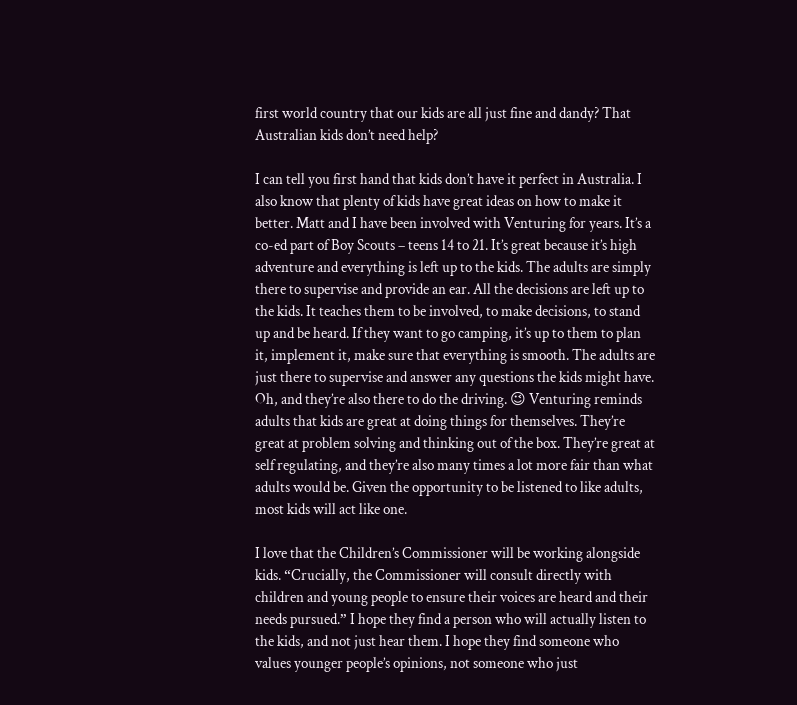first world country that our kids are all just fine and dandy? That Australian kids don’t need help?

I can tell you first hand that kids don’t have it perfect in Australia. I also know that plenty of kids have great ideas on how to make it better. Matt and I have been involved with Venturing for years. It’s a co-ed part of Boy Scouts – teens 14 to 21. It’s great because it’s high adventure and everything is left up to the kids. The adults are simply there to supervise and provide an ear. All the decisions are left up to the kids. It teaches them to be involved, to make decisions, to stand up and be heard. If they want to go camping, it’s up to them to plan it, implement it, make sure that everything is smooth. The adults are just there to supervise and answer any questions the kids might have. Oh, and they’re also there to do the driving. 😉 Venturing reminds adults that kids are great at doing things for themselves. They’re great at problem solving and thinking out of the box. They’re great at self regulating, and they’re also many times a lot more fair than what adults would be. Given the opportunity to be listened to like adults, most kids will act like one.

I love that the Children’s Commissioner will be working alongside kids. “Crucially, the Commissioner will consult directly with children and young people to ensure their voices are heard and their needs pursued.” I hope they find a person who will actually listen to the kids, and not just hear them. I hope they find someone who values younger people’s opinions, not someone who just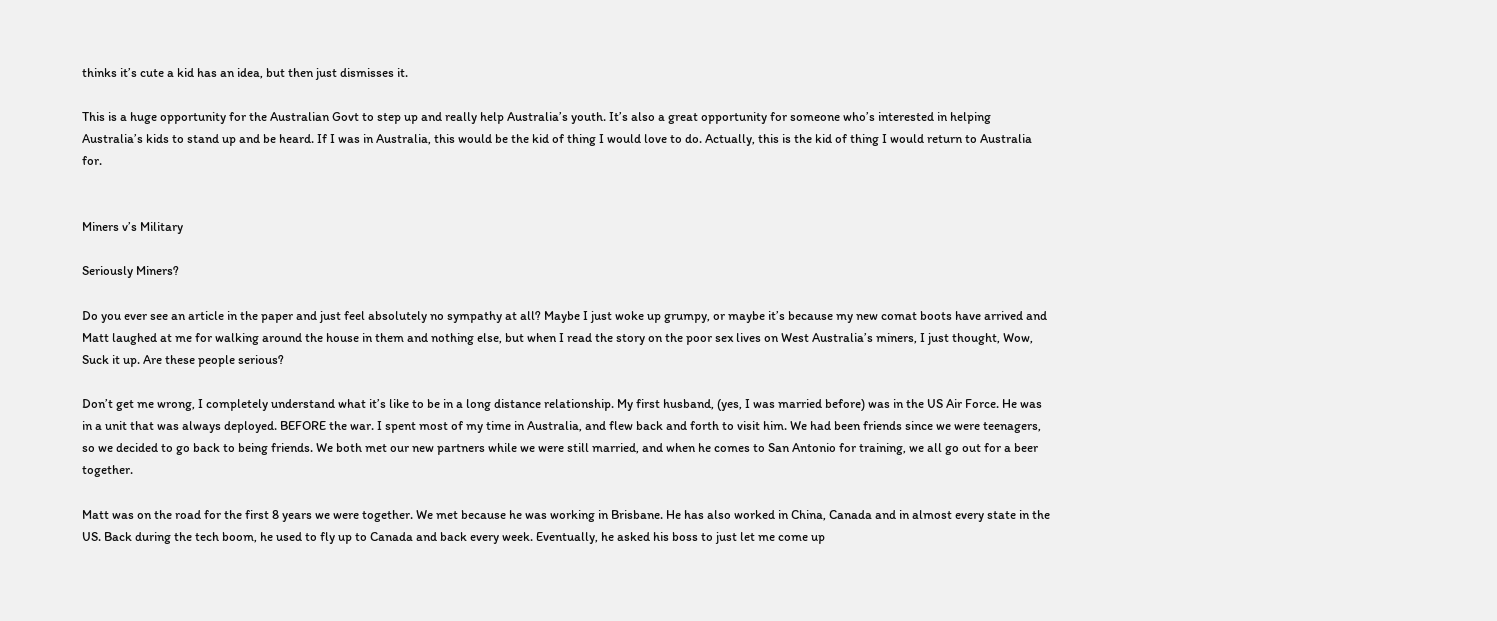thinks it’s cute a kid has an idea, but then just dismisses it.

This is a huge opportunity for the Australian Govt to step up and really help Australia’s youth. It’s also a great opportunity for someone who’s interested in helping Australia’s kids to stand up and be heard. If I was in Australia, this would be the kid of thing I would love to do. Actually, this is the kid of thing I would return to Australia for.


Miners v’s Military

Seriously Miners?

Do you ever see an article in the paper and just feel absolutely no sympathy at all? Maybe I just woke up grumpy, or maybe it’s because my new comat boots have arrived and Matt laughed at me for walking around the house in them and nothing else, but when I read the story on the poor sex lives on West Australia’s miners, I just thought, Wow, Suck it up. Are these people serious?

Don’t get me wrong, I completely understand what it’s like to be in a long distance relationship. My first husband, (yes, I was married before) was in the US Air Force. He was in a unit that was always deployed. BEFORE the war. I spent most of my time in Australia, and flew back and forth to visit him. We had been friends since we were teenagers, so we decided to go back to being friends. We both met our new partners while we were still married, and when he comes to San Antonio for training, we all go out for a beer together.

Matt was on the road for the first 8 years we were together. We met because he was working in Brisbane. He has also worked in China, Canada and in almost every state in the US. Back during the tech boom, he used to fly up to Canada and back every week. Eventually, he asked his boss to just let me come up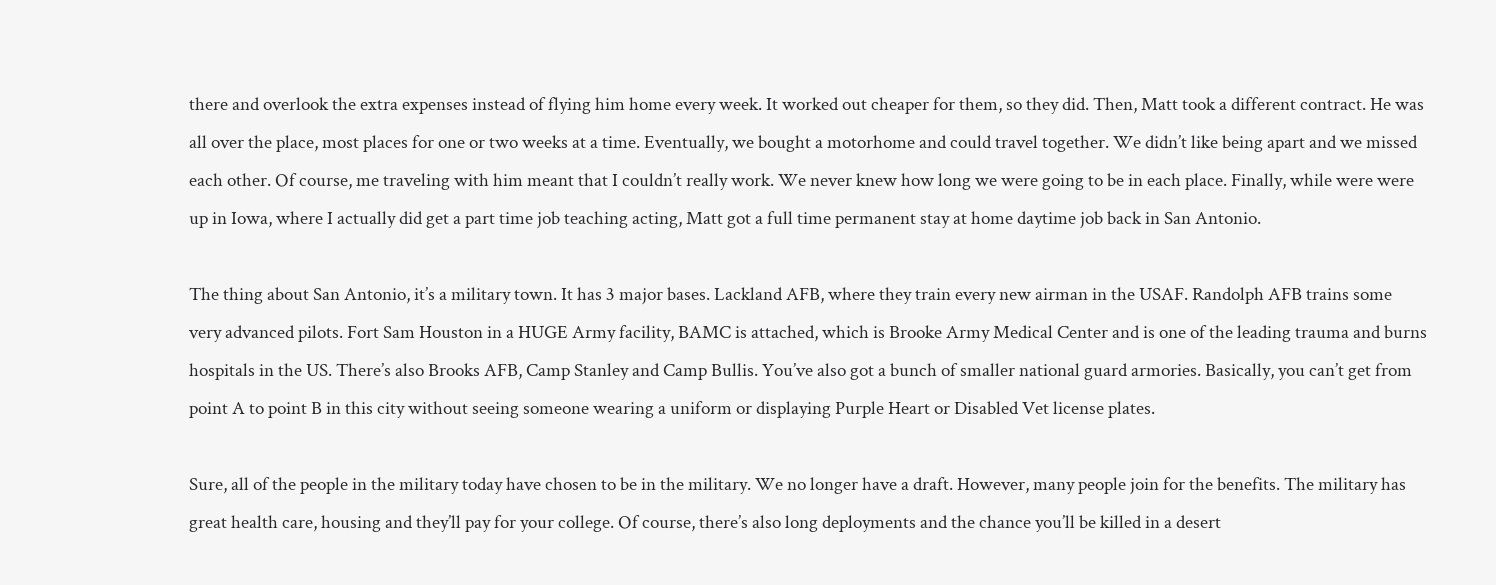there and overlook the extra expenses instead of flying him home every week. It worked out cheaper for them, so they did. Then, Matt took a different contract. He was all over the place, most places for one or two weeks at a time. Eventually, we bought a motorhome and could travel together. We didn’t like being apart and we missed each other. Of course, me traveling with him meant that I couldn’t really work. We never knew how long we were going to be in each place. Finally, while were were up in Iowa, where I actually did get a part time job teaching acting, Matt got a full time permanent stay at home daytime job back in San Antonio.

The thing about San Antonio, it’s a military town. It has 3 major bases. Lackland AFB, where they train every new airman in the USAF. Randolph AFB trains some very advanced pilots. Fort Sam Houston in a HUGE Army facility, BAMC is attached, which is Brooke Army Medical Center and is one of the leading trauma and burns hospitals in the US. There’s also Brooks AFB, Camp Stanley and Camp Bullis. You’ve also got a bunch of smaller national guard armories. Basically, you can’t get from point A to point B in this city without seeing someone wearing a uniform or displaying Purple Heart or Disabled Vet license plates.

Sure, all of the people in the military today have chosen to be in the military. We no longer have a draft. However, many people join for the benefits. The military has great health care, housing and they’ll pay for your college. Of course, there’s also long deployments and the chance you’ll be killed in a desert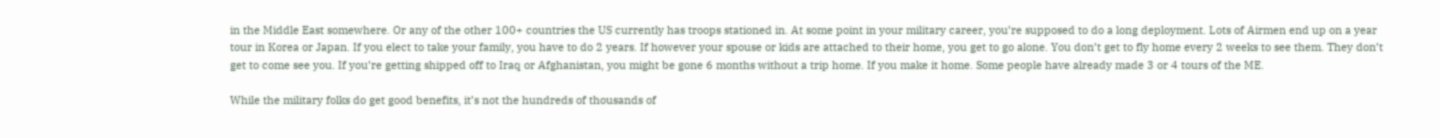in the Middle East somewhere. Or any of the other 100+ countries the US currently has troops stationed in. At some point in your military career, you’re supposed to do a long deployment. Lots of Airmen end up on a year tour in Korea or Japan. If you elect to take your family, you have to do 2 years. If however your spouse or kids are attached to their home, you get to go alone. You don’t get to fly home every 2 weeks to see them. They don’t get to come see you. If you’re getting shipped off to Iraq or Afghanistan, you might be gone 6 months without a trip home. If you make it home. Some people have already made 3 or 4 tours of the ME.

While the military folks do get good benefits, it’s not the hundreds of thousands of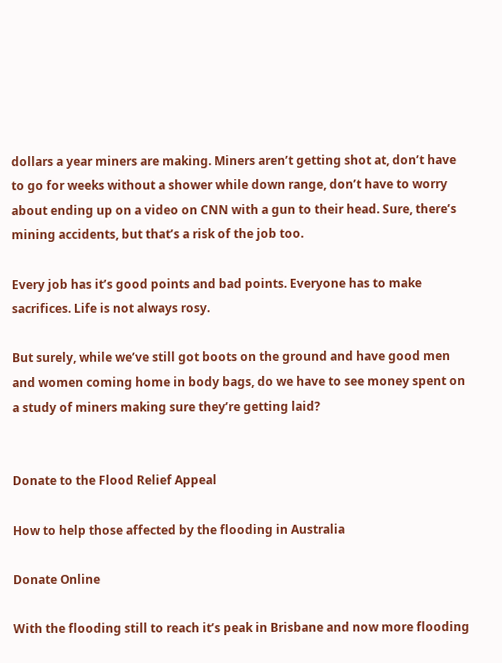dollars a year miners are making. Miners aren’t getting shot at, don’t have to go for weeks without a shower while down range, don’t have to worry about ending up on a video on CNN with a gun to their head. Sure, there’s mining accidents, but that’s a risk of the job too.

Every job has it’s good points and bad points. Everyone has to make sacrifices. Life is not always rosy.

But surely, while we’ve still got boots on the ground and have good men and women coming home in body bags, do we have to see money spent on a study of miners making sure they’re getting laid?


Donate to the Flood Relief Appeal

How to help those affected by the flooding in Australia

Donate Online

With the flooding still to reach it’s peak in Brisbane and now more flooding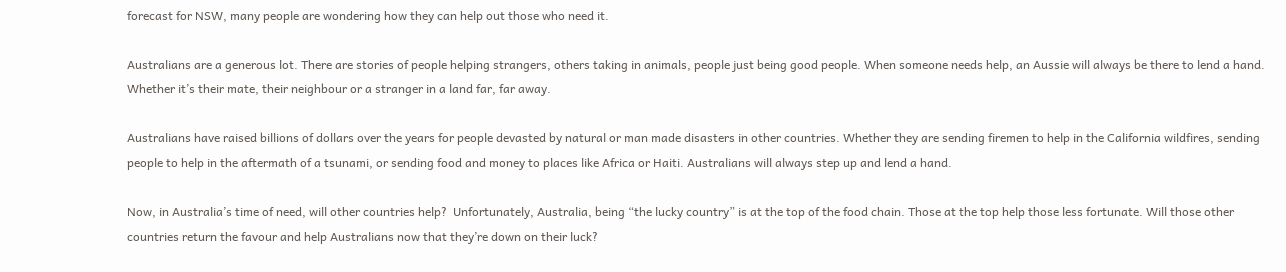forecast for NSW, many people are wondering how they can help out those who need it.

Australians are a generous lot. There are stories of people helping strangers, others taking in animals, people just being good people. When someone needs help, an Aussie will always be there to lend a hand. Whether it’s their mate, their neighbour or a stranger in a land far, far away.

Australians have raised billions of dollars over the years for people devasted by natural or man made disasters in other countries. Whether they are sending firemen to help in the California wildfires, sending people to help in the aftermath of a tsunami, or sending food and money to places like Africa or Haiti. Australians will always step up and lend a hand.

Now, in Australia’s time of need, will other countries help?  Unfortunately, Australia, being “the lucky country” is at the top of the food chain. Those at the top help those less fortunate. Will those other countries return the favour and help Australians now that they’re down on their luck?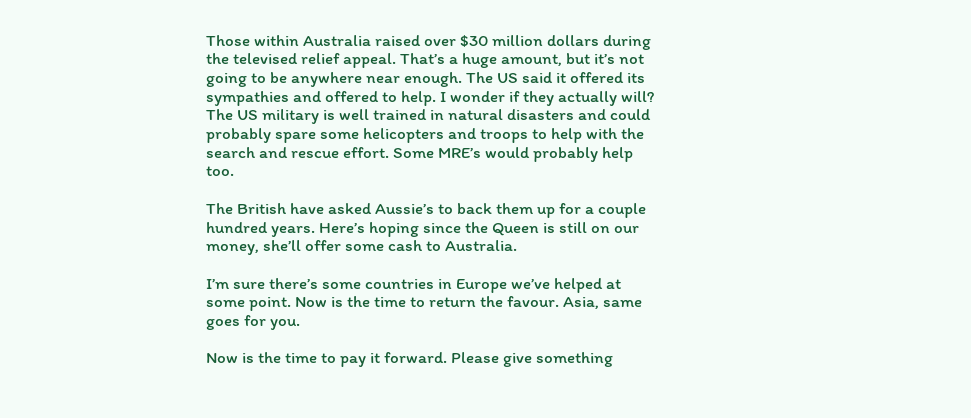Those within Australia raised over $30 million dollars during the televised relief appeal. That’s a huge amount, but it’s not going to be anywhere near enough. The US said it offered its sympathies and offered to help. I wonder if they actually will? The US military is well trained in natural disasters and could probably spare some helicopters and troops to help with the search and rescue effort. Some MRE’s would probably help too.

The British have asked Aussie’s to back them up for a couple hundred years. Here’s hoping since the Queen is still on our money, she’ll offer some cash to Australia.

I’m sure there’s some countries in Europe we’ve helped at some point. Now is the time to return the favour. Asia, same goes for you.

Now is the time to pay it forward. Please give something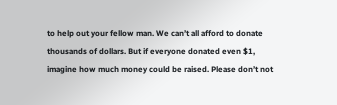to help out your fellow man. We can’t all afford to donate thousands of dollars. But if everyone donated even $1, imagine how much money could be raised. Please don’t not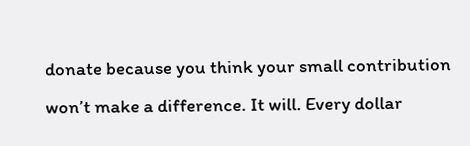donate because you think your small contribution won’t make a difference. It will. Every dollar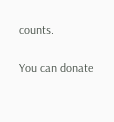counts.

You can donate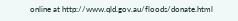online at http://www.qld.gov.au/floods/donate.html